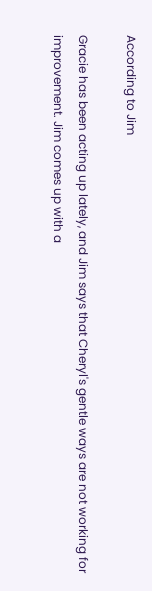According to Jim

Gracie has been acting up lately, and Jim says that Cheryl's gentle ways are not working for improvement. Jim comes up with a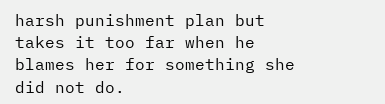harsh punishment plan but takes it too far when he blames her for something she did not do.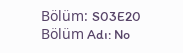Bölüm: S03E20
Bölüm Adı: No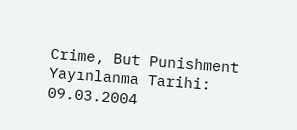Crime, But Punishment
Yayınlanma Tarihi: 09.03.2004